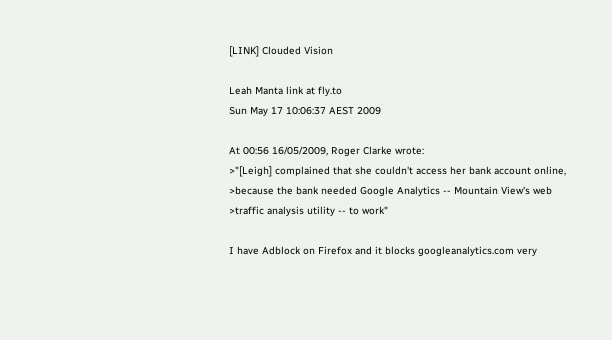[LINK] Clouded Vision

Leah Manta link at fly.to
Sun May 17 10:06:37 AEST 2009

At 00:56 16/05/2009, Roger Clarke wrote:
>"[Leigh] complained that she couldn't access her bank account online,
>because the bank needed Google Analytics -- Mountain View's web
>traffic analysis utility -- to work"

I have Adblock on Firefox and it blocks googleanalytics.com very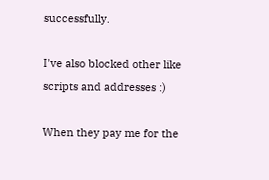successfully.

I've also blocked other like scripts and addresses :)

When they pay me for the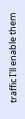traffic I'll enable them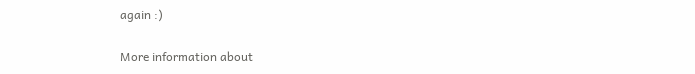again :)

More information about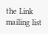the Link mailing list